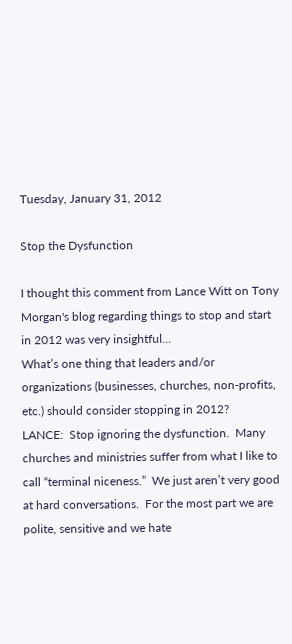Tuesday, January 31, 2012

Stop the Dysfunction

I thought this comment from Lance Witt on Tony Morgan's blog regarding things to stop and start in 2012 was very insightful...
What’s one thing that leaders and/or organizations (businesses, churches, non-profits, etc.) should consider stopping in 2012?
LANCE:  Stop ignoring the dysfunction.  Many churches and ministries suffer from what I like to call “terminal niceness.”  We just aren’t very good at hard conversations.  For the most part we are polite, sensitive and we hate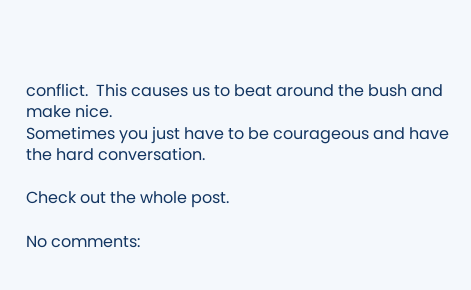conflict.  This causes us to beat around the bush and make nice.
Sometimes you just have to be courageous and have the hard conversation.

Check out the whole post.

No comments: